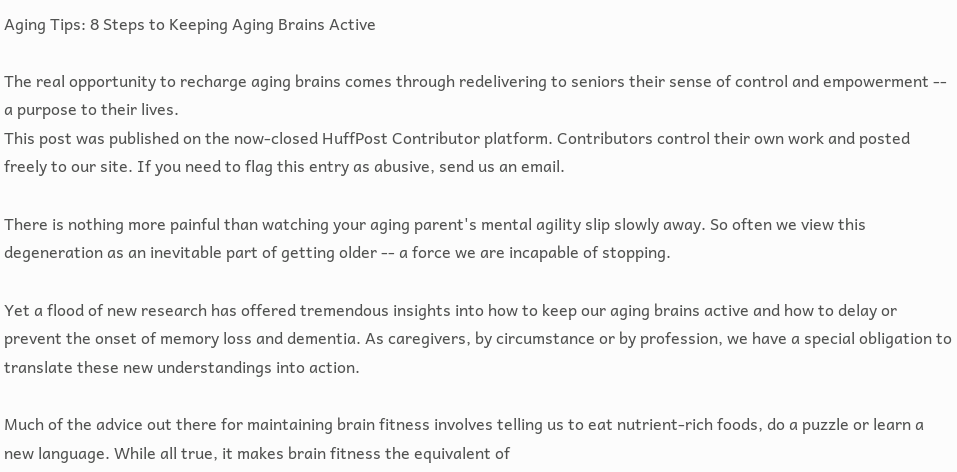Aging Tips: 8 Steps to Keeping Aging Brains Active

The real opportunity to recharge aging brains comes through redelivering to seniors their sense of control and empowerment -- a purpose to their lives.
This post was published on the now-closed HuffPost Contributor platform. Contributors control their own work and posted freely to our site. If you need to flag this entry as abusive, send us an email.

There is nothing more painful than watching your aging parent's mental agility slip slowly away. So often we view this degeneration as an inevitable part of getting older -- a force we are incapable of stopping.

Yet a flood of new research has offered tremendous insights into how to keep our aging brains active and how to delay or prevent the onset of memory loss and dementia. As caregivers, by circumstance or by profession, we have a special obligation to translate these new understandings into action.

Much of the advice out there for maintaining brain fitness involves telling us to eat nutrient-rich foods, do a puzzle or learn a new language. While all true, it makes brain fitness the equivalent of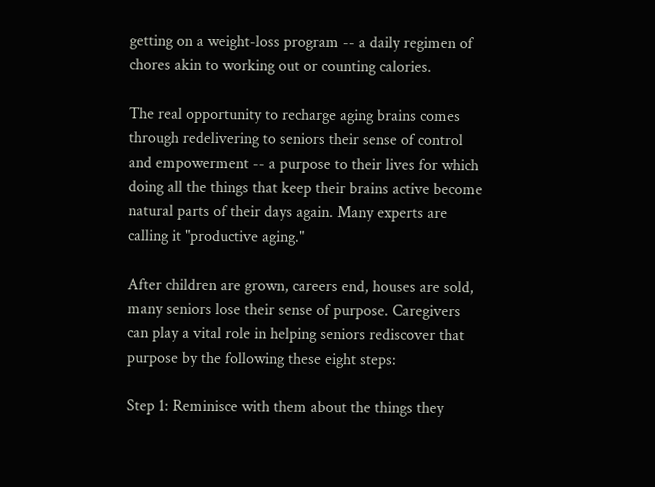getting on a weight-loss program -- a daily regimen of chores akin to working out or counting calories.

The real opportunity to recharge aging brains comes through redelivering to seniors their sense of control and empowerment -- a purpose to their lives for which doing all the things that keep their brains active become natural parts of their days again. Many experts are calling it "productive aging."

After children are grown, careers end, houses are sold, many seniors lose their sense of purpose. Caregivers can play a vital role in helping seniors rediscover that purpose by the following these eight steps:

Step 1: Reminisce with them about the things they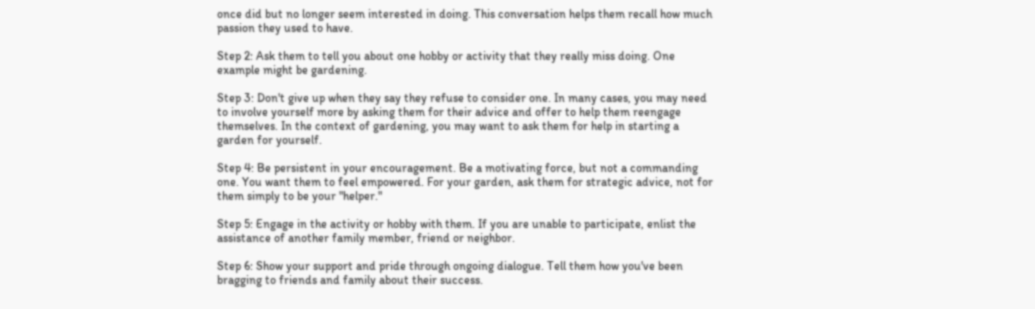once did but no longer seem interested in doing. This conversation helps them recall how much passion they used to have.

Step 2: Ask them to tell you about one hobby or activity that they really miss doing. One example might be gardening.

Step 3: Don't give up when they say they refuse to consider one. In many cases, you may need to involve yourself more by asking them for their advice and offer to help them reengage themselves. In the context of gardening, you may want to ask them for help in starting a garden for yourself.

Step 4: Be persistent in your encouragement. Be a motivating force, but not a commanding one. You want them to feel empowered. For your garden, ask them for strategic advice, not for them simply to be your "helper."

Step 5: Engage in the activity or hobby with them. If you are unable to participate, enlist the assistance of another family member, friend or neighbor.

Step 6: Show your support and pride through ongoing dialogue. Tell them how you've been bragging to friends and family about their success.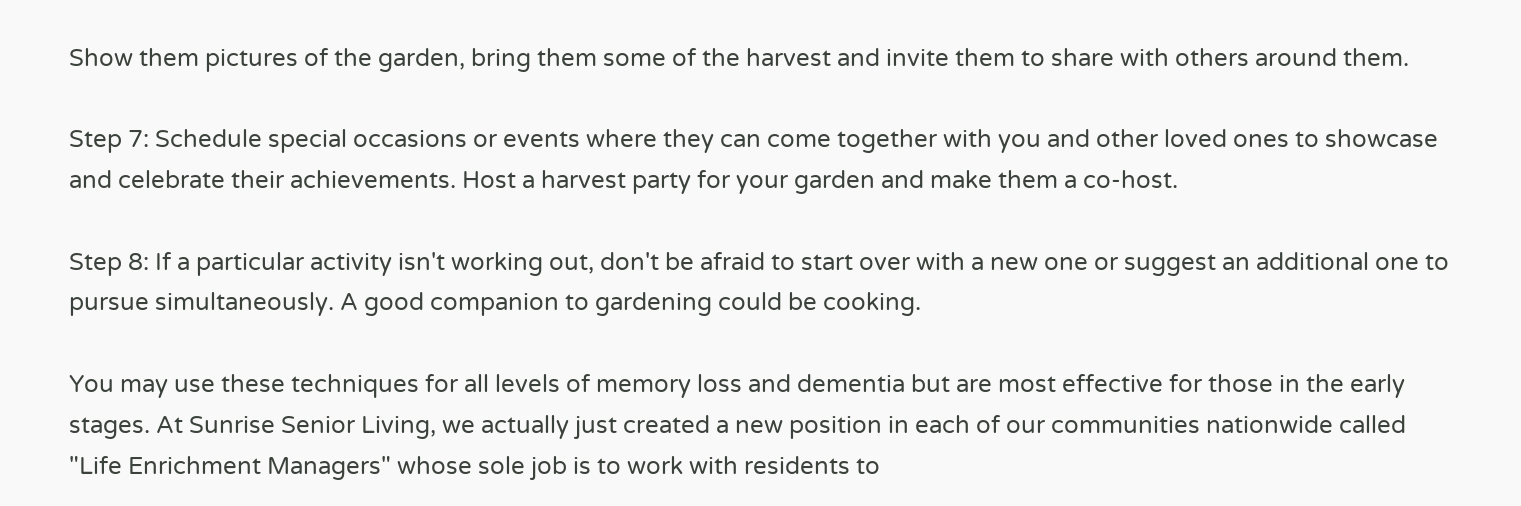Show them pictures of the garden, bring them some of the harvest and invite them to share with others around them.

Step 7: Schedule special occasions or events where they can come together with you and other loved ones to showcase and celebrate their achievements. Host a harvest party for your garden and make them a co-host.

Step 8: If a particular activity isn't working out, don't be afraid to start over with a new one or suggest an additional one to pursue simultaneously. A good companion to gardening could be cooking.

You may use these techniques for all levels of memory loss and dementia but are most effective for those in the early stages. At Sunrise Senior Living, we actually just created a new position in each of our communities nationwide called "Life Enrichment Managers" whose sole job is to work with residents to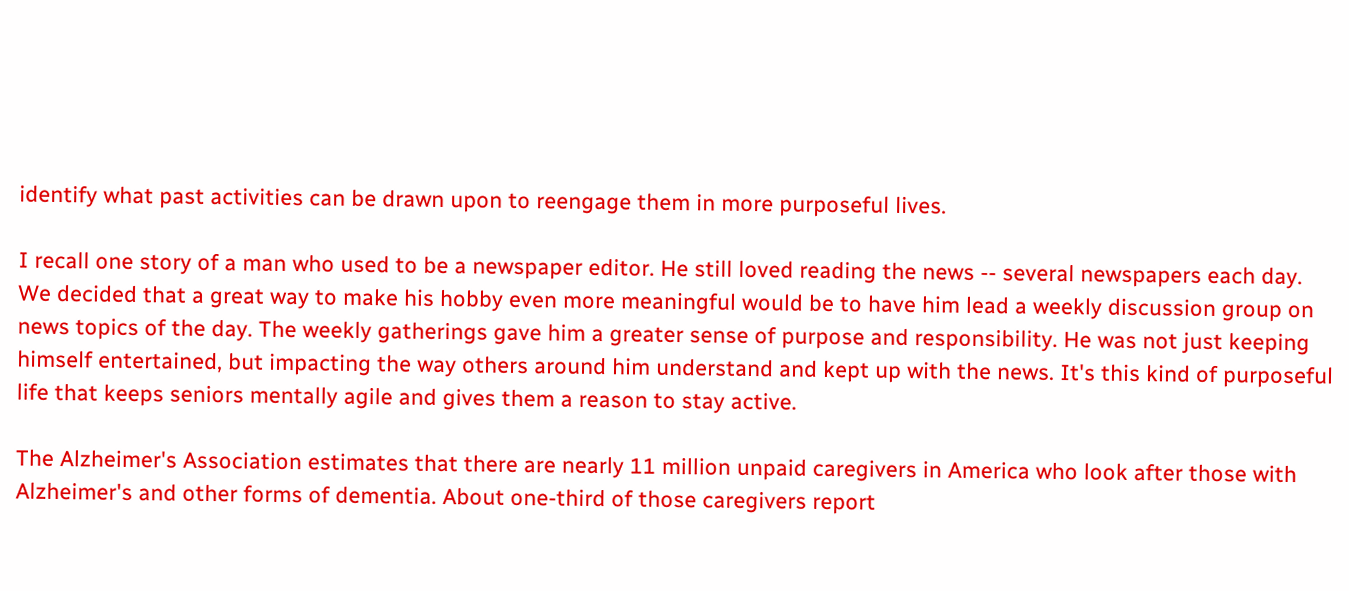identify what past activities can be drawn upon to reengage them in more purposeful lives.

I recall one story of a man who used to be a newspaper editor. He still loved reading the news -- several newspapers each day. We decided that a great way to make his hobby even more meaningful would be to have him lead a weekly discussion group on news topics of the day. The weekly gatherings gave him a greater sense of purpose and responsibility. He was not just keeping himself entertained, but impacting the way others around him understand and kept up with the news. It's this kind of purposeful life that keeps seniors mentally agile and gives them a reason to stay active.

The Alzheimer's Association estimates that there are nearly 11 million unpaid caregivers in America who look after those with Alzheimer's and other forms of dementia. About one-third of those caregivers report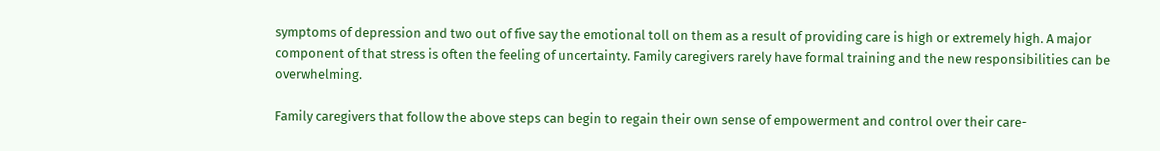symptoms of depression and two out of five say the emotional toll on them as a result of providing care is high or extremely high. A major component of that stress is often the feeling of uncertainty. Family caregivers rarely have formal training and the new responsibilities can be overwhelming.

Family caregivers that follow the above steps can begin to regain their own sense of empowerment and control over their care-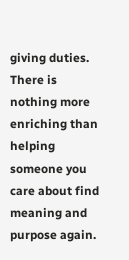giving duties. There is nothing more enriching than helping someone you care about find meaning and purpose again.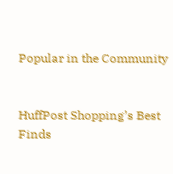Popular in the Community


HuffPost Shopping’s Best Finds